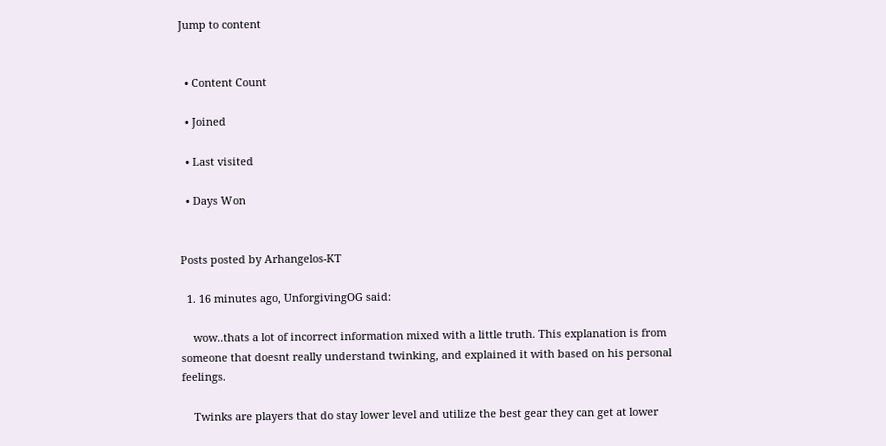Jump to content


  • Content Count

  • Joined

  • Last visited

  • Days Won


Posts posted by Arhangelos-KT

  1. 16 minutes ago, UnforgivingOG said:

    wow..thats a lot of incorrect information mixed with a little truth. This explanation is from someone that doesnt really understand twinking, and explained it with based on his personal feelings.

    Twinks are players that do stay lower level and utilize the best gear they can get at lower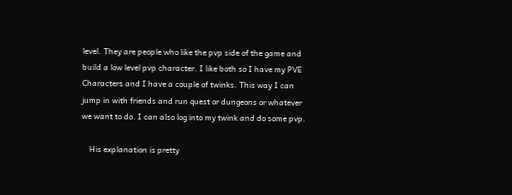level. They are people who like the pvp side of the game and build a low level pvp character. I like both so I have my PVE Characters and I have a couple of twinks. This way I can jump in with friends and run quest or dungeons or whatever we want to do. I can also log into my twink and do some pvp.

    His explanation is pretty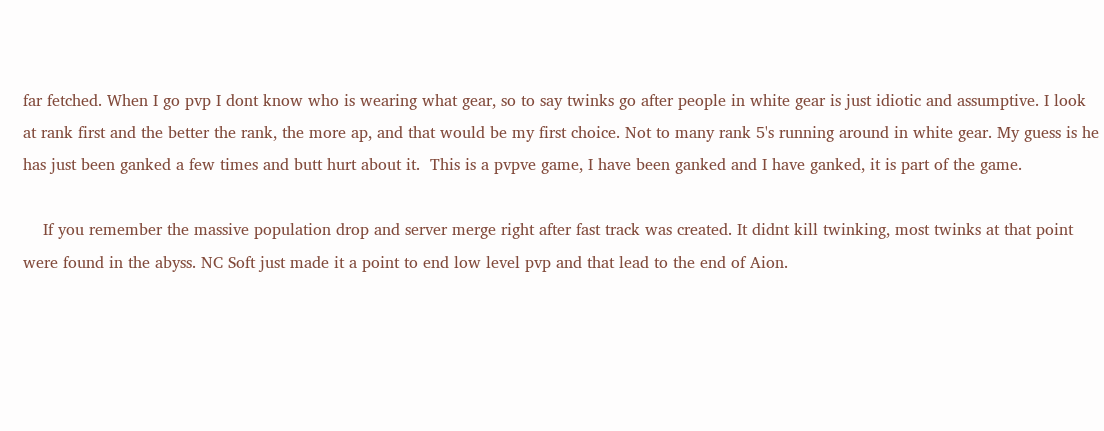far fetched. When I go pvp I dont know who is wearing what gear, so to say twinks go after people in white gear is just idiotic and assumptive. I look at rank first and the better the rank, the more ap, and that would be my first choice. Not to many rank 5's running around in white gear. My guess is he has just been ganked a few times and butt hurt about it.  This is a pvpve game, I have been ganked and I have ganked, it is part of the game.

    If you remember the massive population drop and server merge right after fast track was created. It didnt kill twinking, most twinks at that point were found in the abyss. NC Soft just made it a point to end low level pvp and that lead to the end of Aion.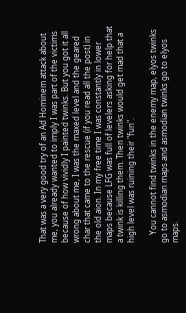That was a very good try of an Ad Hominem attack about me, you already wanted to imply I was part of the victims because of how vividly I painted twinks. But you got it all wrong about me, I was the maxed level and the geared char that came to the rescue (if you read all the post) in the old aion. In my free time I was constantly in lower maps because LFG was full of levelers asking for help that a twink is killing them. Then twinks would get mad that a high level was ruining their "fun".

    You cannot find twinks in the enemy map, elyos twinks go to asmodian maps and asmodian twinks go to elyos maps.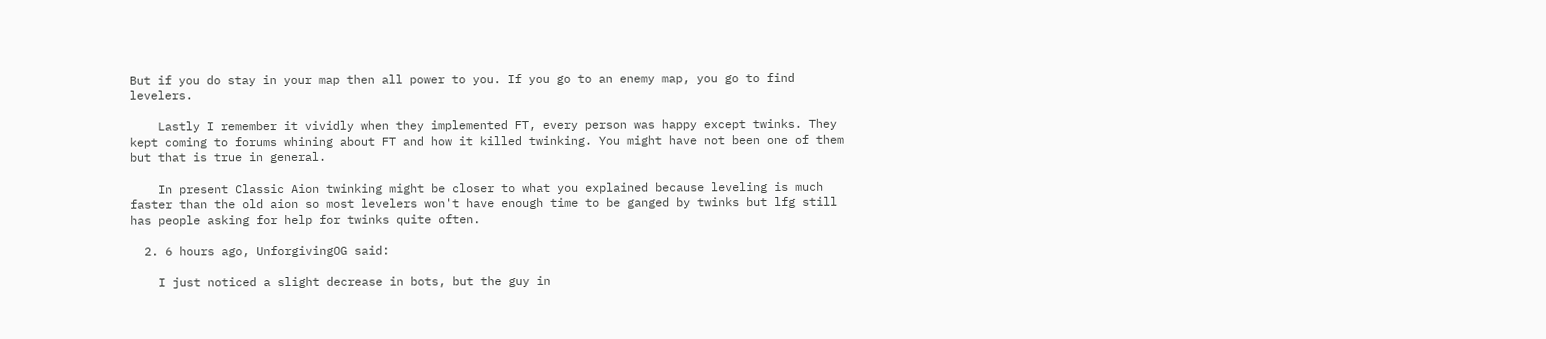But if you do stay in your map then all power to you. If you go to an enemy map, you go to find levelers.

    Lastly I remember it vividly when they implemented FT, every person was happy except twinks. They kept coming to forums whining about FT and how it killed twinking. You might have not been one of them but that is true in general.

    In present Classic Aion twinking might be closer to what you explained because leveling is much faster than the old aion so most levelers won't have enough time to be ganged by twinks but lfg still has people asking for help for twinks quite often.

  2. 6 hours ago, UnforgivingOG said:

    I just noticed a slight decrease in bots, but the guy in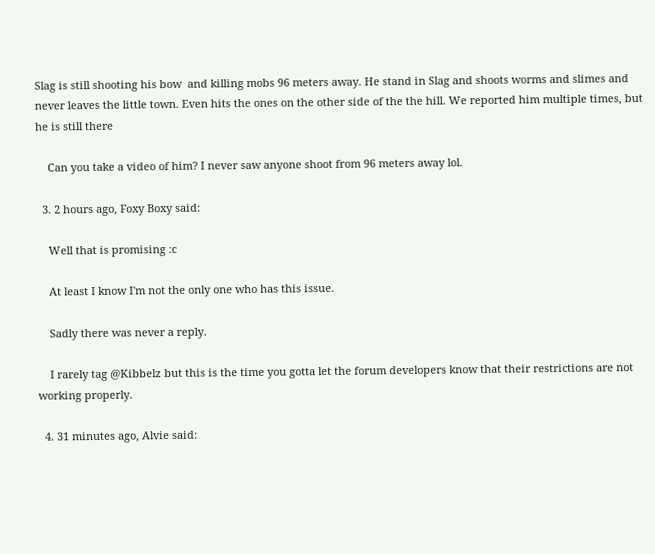Slag is still shooting his bow  and killing mobs 96 meters away. He stand in Slag and shoots worms and slimes and never leaves the little town. Even hits the ones on the other side of the the hill. We reported him multiple times, but he is still there

    Can you take a video of him? I never saw anyone shoot from 96 meters away lol.

  3. 2 hours ago, Foxy Boxy said:

    Well that is promising :c

    At least I know I'm not the only one who has this issue.

    Sadly there was never a reply.

    I rarely tag @Kibbelz but this is the time you gotta let the forum developers know that their restrictions are not working properly.

  4. 31 minutes ago, Alvie said: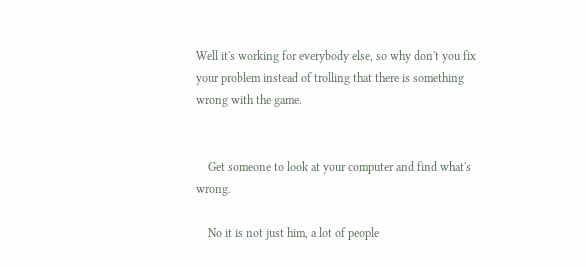Well it's working for everybody else, so why don't you fix your problem instead of trolling that there is something wrong with the game.


    Get someone to look at your computer and find what's wrong.

    No it is not just him, a lot of people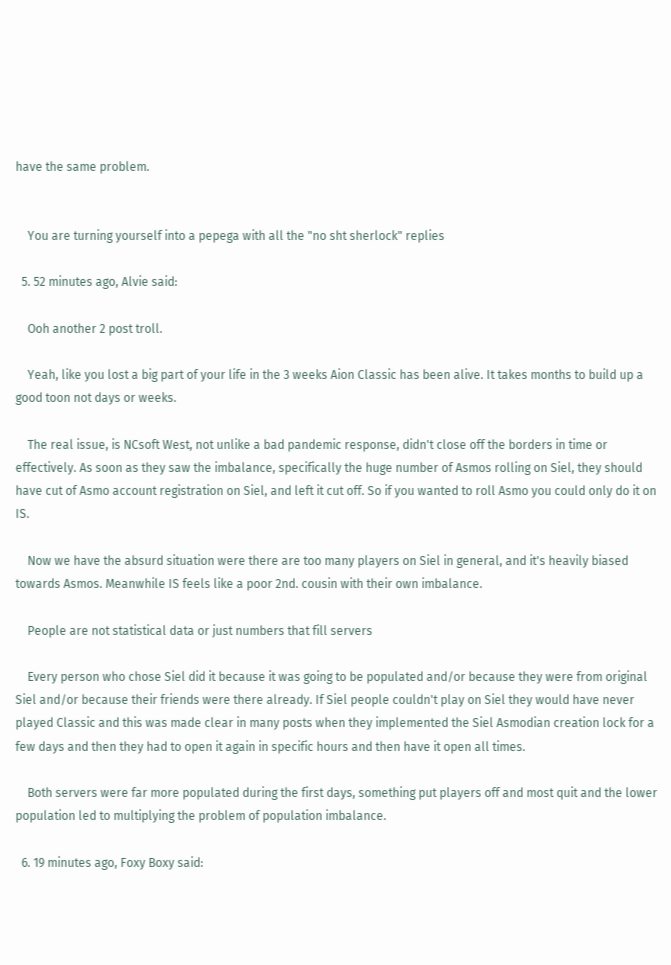have the same problem.


    You are turning yourself into a pepega with all the "no sht sherlock" replies

  5. 52 minutes ago, Alvie said:

    Ooh another 2 post troll.

    Yeah, like you lost a big part of your life in the 3 weeks Aion Classic has been alive. It takes months to build up a good toon not days or weeks.

    The real issue, is NCsoft West, not unlike a bad pandemic response, didn't close off the borders in time or effectively. As soon as they saw the imbalance, specifically the huge number of Asmos rolling on Siel, they should have cut of Asmo account registration on Siel, and left it cut off. So if you wanted to roll Asmo you could only do it on IS.

    Now we have the absurd situation were there are too many players on Siel in general, and it's heavily biased towards Asmos. Meanwhile IS feels like a poor 2nd. cousin with their own imbalance.

    People are not statistical data or just numbers that fill servers

    Every person who chose Siel did it because it was going to be populated and/or because they were from original Siel and/or because their friends were there already. If Siel people couldn't play on Siel they would have never played Classic and this was made clear in many posts when they implemented the Siel Asmodian creation lock for a few days and then they had to open it again in specific hours and then have it open all times.

    Both servers were far more populated during the first days, something put players off and most quit and the lower population led to multiplying the problem of population imbalance.

  6. 19 minutes ago, Foxy Boxy said: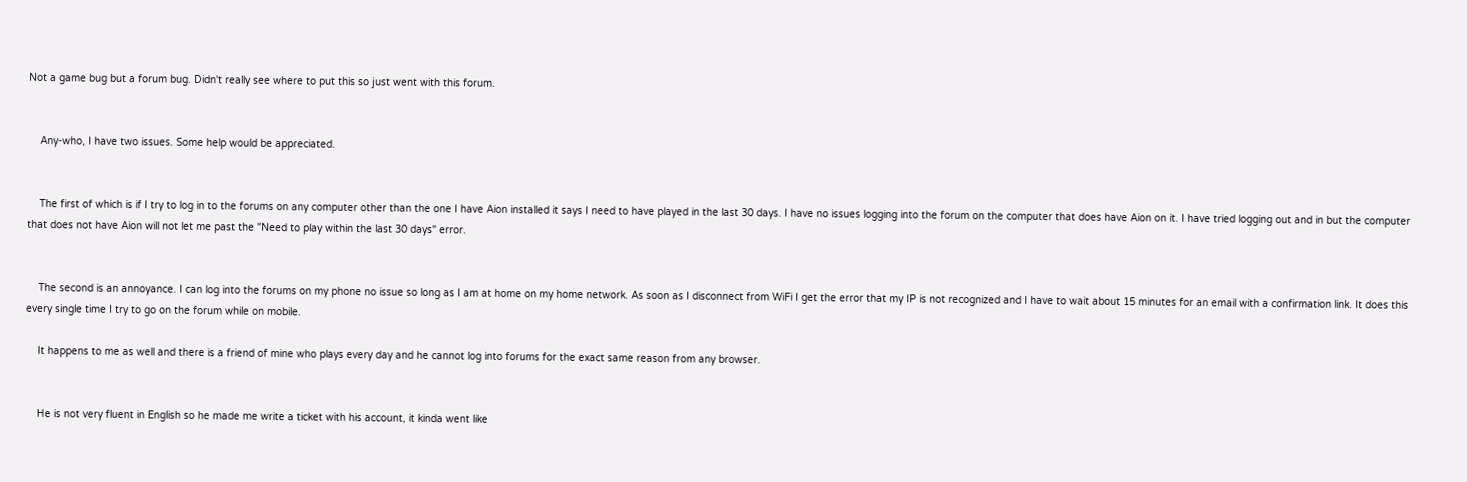Not a game bug but a forum bug. Didn't really see where to put this so just went with this forum.


    Any-who, I have two issues. Some help would be appreciated.


    The first of which is if I try to log in to the forums on any computer other than the one I have Aion installed it says I need to have played in the last 30 days. I have no issues logging into the forum on the computer that does have Aion on it. I have tried logging out and in but the computer that does not have Aion will not let me past the "Need to play within the last 30 days" error.


    The second is an annoyance. I can log into the forums on my phone no issue so long as I am at home on my home network. As soon as I disconnect from WiFi I get the error that my IP is not recognized and I have to wait about 15 minutes for an email with a confirmation link. It does this every single time I try to go on the forum while on mobile.

    It happens to me as well and there is a friend of mine who plays every day and he cannot log into forums for the exact same reason from any browser.


    He is not very fluent in English so he made me write a ticket with his account, it kinda went like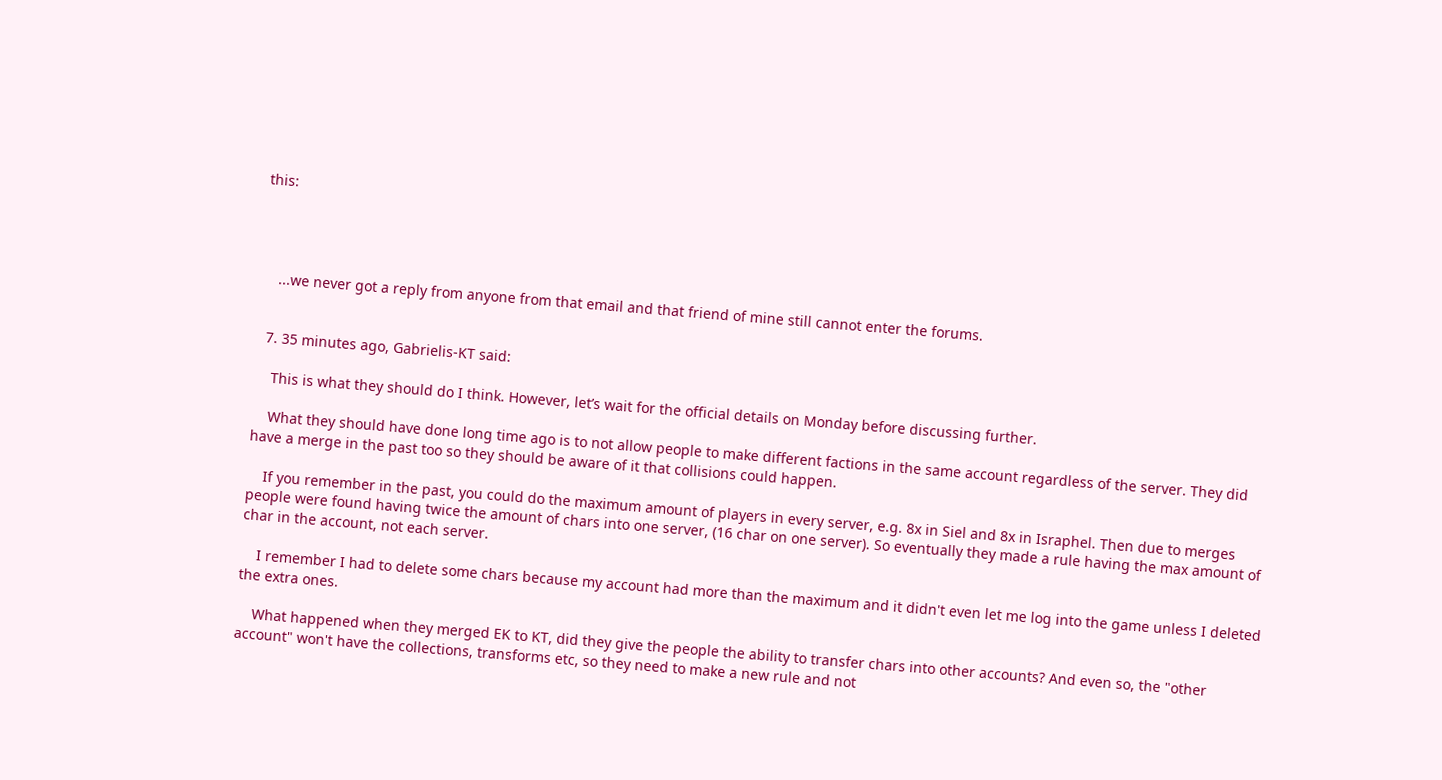this:




    ...we never got a reply from anyone from that email and that friend of mine still cannot enter the forums.


  7. 35 minutes ago, Gabrielis-KT said:

    This is what they should do I think. However, let’s wait for the official details on Monday before discussing further.

    What they should have done long time ago is to not allow people to make different factions in the same account regardless of the server. They did have a merge in the past too so they should be aware of it that collisions could happen.

    If you remember in the past, you could do the maximum amount of players in every server, e.g. 8x in Siel and 8x in Israphel. Then due to merges people were found having twice the amount of chars into one server, (16 char on one server). So eventually they made a rule having the max amount of char in the account, not each server.

    I remember I had to delete some chars because my account had more than the maximum and it didn't even let me log into the game unless I deleted the extra ones.

    What happened when they merged EK to KT, did they give the people the ability to transfer chars into other accounts? And even so, the "other account" won't have the collections, transforms etc, so they need to make a new rule and not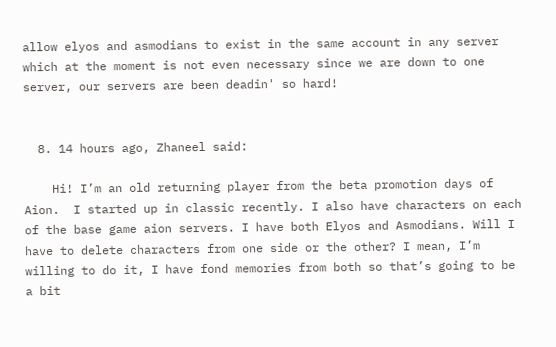allow elyos and asmodians to exist in the same account in any server which at the moment is not even necessary since we are down to one server, our servers are been deadin' so hard!


  8. 14 hours ago, Zhaneel said:

    Hi! I’m an old returning player from the beta promotion days of Aion.  I started up in classic recently. I also have characters on each of the base game aion servers. I have both Elyos and Asmodians. Will I have to delete characters from one side or the other? I mean, I’m willing to do it, I have fond memories from both so that’s going to be a bit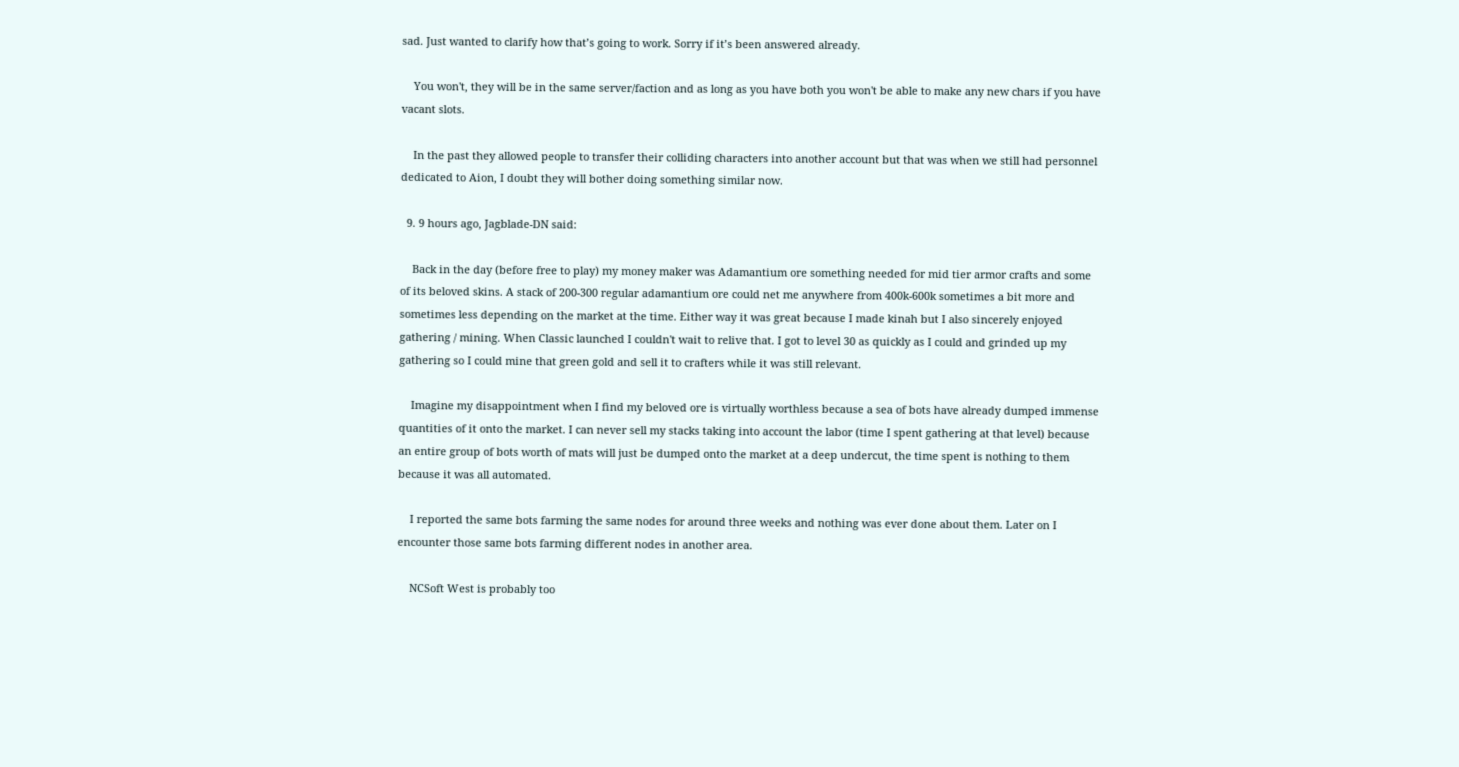sad. Just wanted to clarify how that’s going to work. Sorry if it’s been answered already.

    You won't, they will be in the same server/faction and as long as you have both you won't be able to make any new chars if you have vacant slots.

    In the past they allowed people to transfer their colliding characters into another account but that was when we still had personnel dedicated to Aion, I doubt they will bother doing something similar now.

  9. 9 hours ago, Jagblade-DN said:

    Back in the day (before free to play) my money maker was Adamantium ore something needed for mid tier armor crafts and some of its beloved skins. A stack of 200-300 regular adamantium ore could net me anywhere from 400k-600k sometimes a bit more and sometimes less depending on the market at the time. Either way it was great because I made kinah but I also sincerely enjoyed gathering / mining. When Classic launched I couldn't wait to relive that. I got to level 30 as quickly as I could and grinded up my gathering so I could mine that green gold and sell it to crafters while it was still relevant.

    Imagine my disappointment when I find my beloved ore is virtually worthless because a sea of bots have already dumped immense quantities of it onto the market. I can never sell my stacks taking into account the labor (time I spent gathering at that level) because an entire group of bots worth of mats will just be dumped onto the market at a deep undercut, the time spent is nothing to them because it was all automated.

    I reported the same bots farming the same nodes for around three weeks and nothing was ever done about them. Later on I encounter those same bots farming different nodes in another area.

    NCSoft West is probably too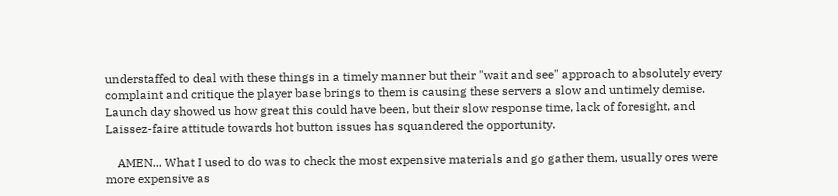understaffed to deal with these things in a timely manner but their "wait and see" approach to absolutely every complaint and critique the player base brings to them is causing these servers a slow and untimely demise. Launch day showed us how great this could have been, but their slow response time, lack of foresight, and Laissez-faire attitude towards hot button issues has squandered the opportunity.

    AMEN... What I used to do was to check the most expensive materials and go gather them, usually ores were more expensive as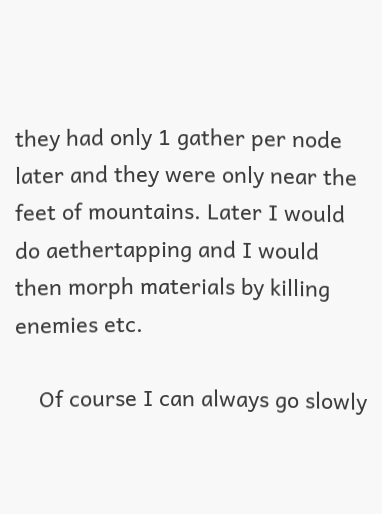they had only 1 gather per node later and they were only near the feet of mountains. Later I would do aethertapping and I would then morph materials by killing enemies etc.

    Of course I can always go slowly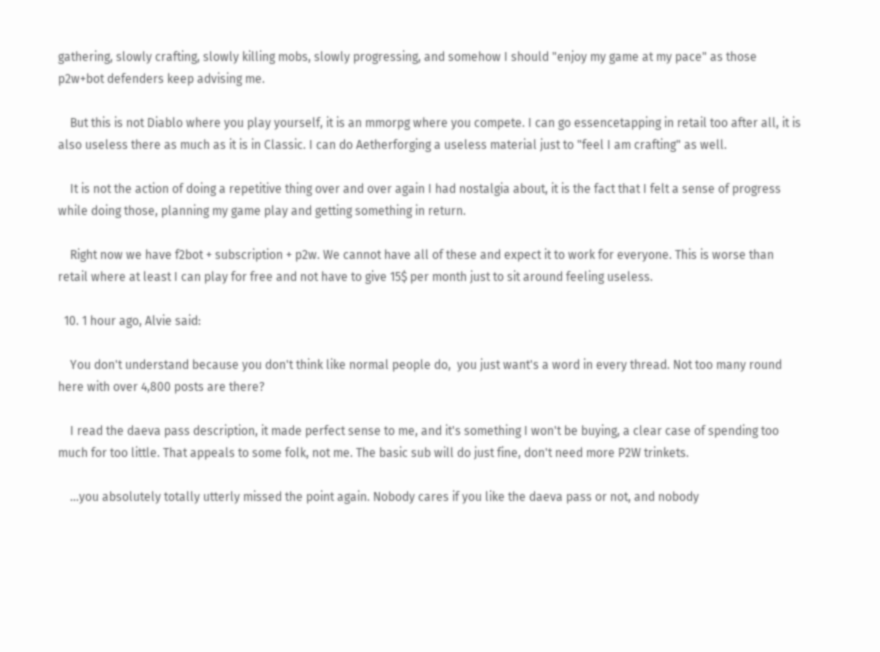gathering, slowly crafting, slowly killing mobs, slowly progressing, and somehow I should "enjoy my game at my pace" as those p2w+bot defenders keep advising me.

    But this is not Diablo where you play yourself, it is an mmorpg where you compete. I can go essencetapping in retail too after all, it is also useless there as much as it is in Classic. I can do Aetherforging a useless material just to "feel I am crafting" as well.

    It is not the action of doing a repetitive thing over and over again I had nostalgia about, it is the fact that I felt a sense of progress while doing those, planning my game play and getting something in return.

    Right now we have f2bot + subscription + p2w. We cannot have all of these and expect it to work for everyone. This is worse than retail where at least I can play for free and not have to give 15$ per month just to sit around feeling useless.

  10. 1 hour ago, Alvie said:

    You don't understand because you don't think like normal people do,  you just want's a word in every thread. Not too many round here with over 4,800 posts are there?

    I read the daeva pass description, it made perfect sense to me, and it's something I won't be buying, a clear case of spending too much for too little. That appeals to some folk, not me. The basic sub will do just fine, don't need more P2W trinkets.

    ...you absolutely totally utterly missed the point again. Nobody cares if you like the daeva pass or not, and nobody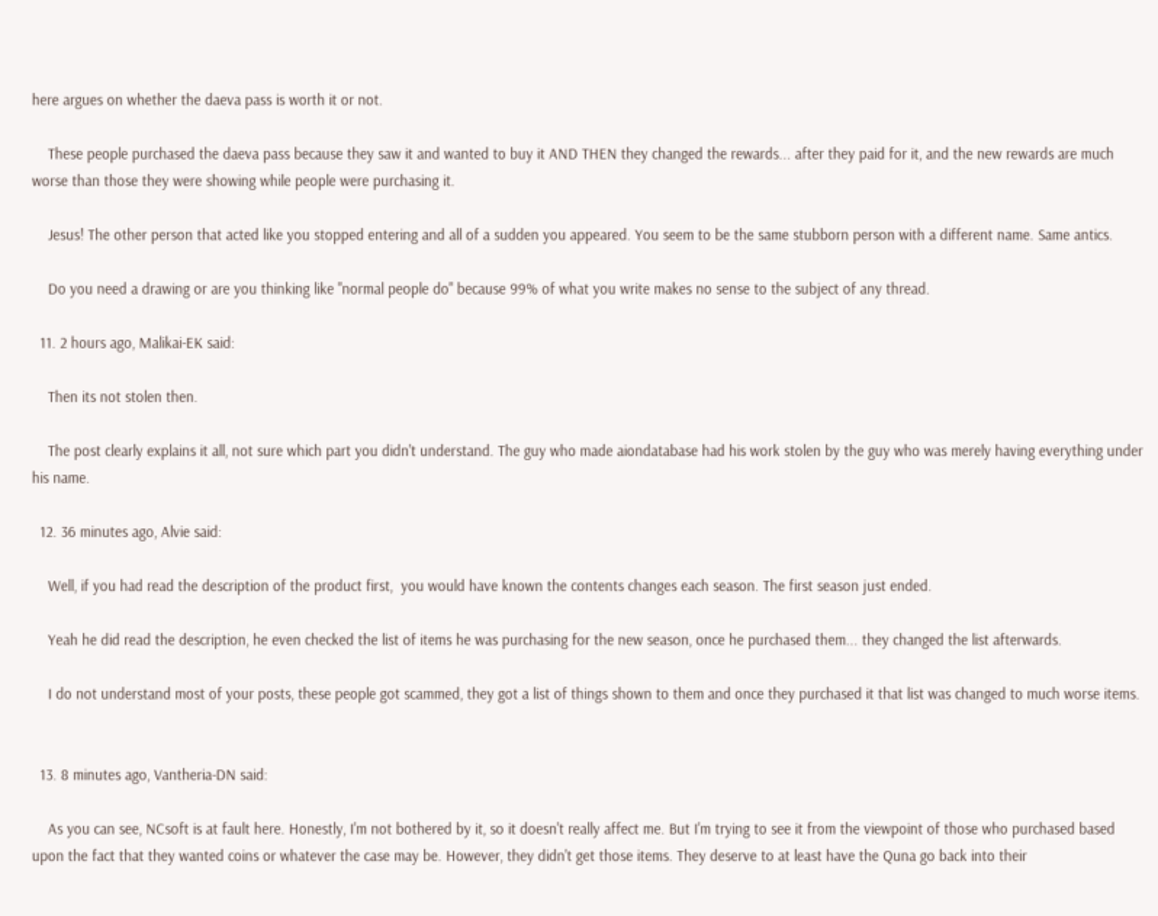here argues on whether the daeva pass is worth it or not.

    These people purchased the daeva pass because they saw it and wanted to buy it AND THEN they changed the rewards... after they paid for it, and the new rewards are much worse than those they were showing while people were purchasing it.

    Jesus! The other person that acted like you stopped entering and all of a sudden you appeared. You seem to be the same stubborn person with a different name. Same antics.

    Do you need a drawing or are you thinking like "normal people do" because 99% of what you write makes no sense to the subject of any thread.

  11. 2 hours ago, Malikai-EK said:

    Then its not stolen then.

    The post clearly explains it all, not sure which part you didn't understand. The guy who made aiondatabase had his work stolen by the guy who was merely having everything under his name.

  12. 36 minutes ago, Alvie said:

    Well, if you had read the description of the product first,  you would have known the contents changes each season. The first season just ended.

    Yeah he did read the description, he even checked the list of items he was purchasing for the new season, once he purchased them... they changed the list afterwards.

    I do not understand most of your posts, these people got scammed, they got a list of things shown to them and once they purchased it that list was changed to much worse items.


  13. 8 minutes ago, Vantheria-DN said:

    As you can see, NCsoft is at fault here. Honestly, I'm not bothered by it, so it doesn't really affect me. But I'm trying to see it from the viewpoint of those who purchased based upon the fact that they wanted coins or whatever the case may be. However, they didn't get those items. They deserve to at least have the Quna go back into their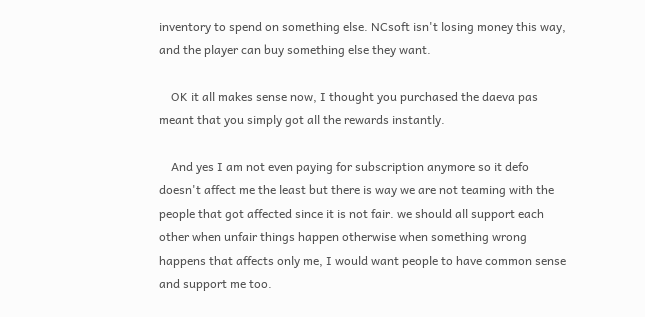inventory to spend on something else. NCsoft isn't losing money this way, and the player can buy something else they want.

    OK it all makes sense now, I thought you purchased the daeva pas meant that you simply got all the rewards instantly.

    And yes I am not even paying for subscription anymore so it defo doesn't affect me the least but there is way we are not teaming with the people that got affected since it is not fair. we should all support each other when unfair things happen otherwise when something wrong happens that affects only me, I would want people to have common sense and support me too.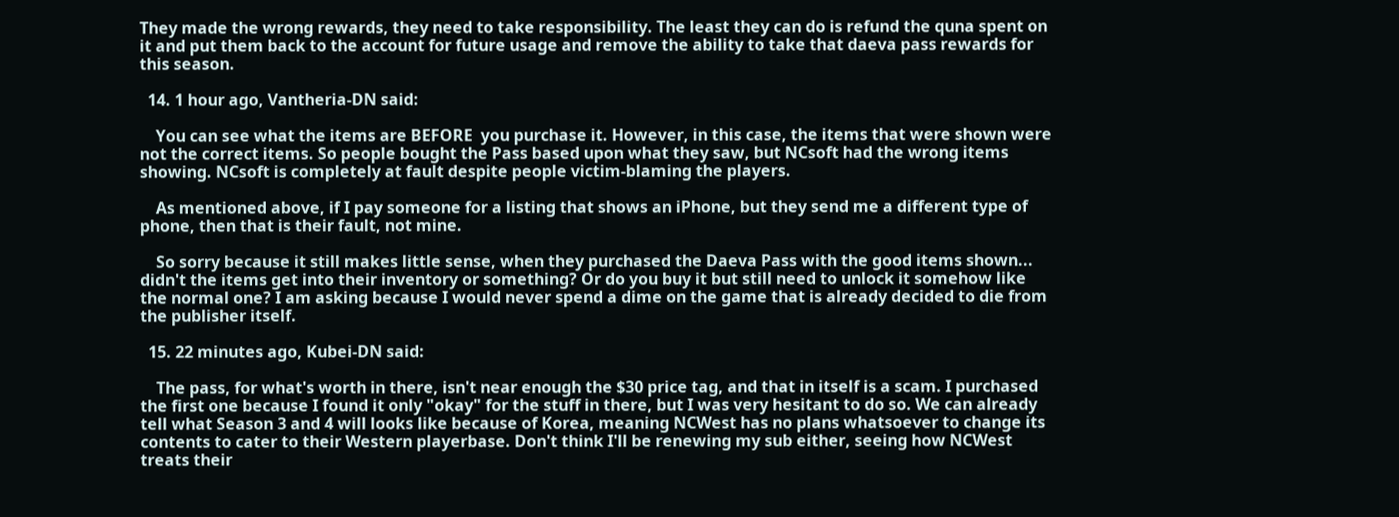They made the wrong rewards, they need to take responsibility. The least they can do is refund the quna spent on it and put them back to the account for future usage and remove the ability to take that daeva pass rewards for this season.

  14. 1 hour ago, Vantheria-DN said:

    You can see what the items are BEFORE  you purchase it. However, in this case, the items that were shown were not the correct items. So people bought the Pass based upon what they saw, but NCsoft had the wrong items showing. NCsoft is completely at fault despite people victim-blaming the players.

    As mentioned above, if I pay someone for a listing that shows an iPhone, but they send me a different type of phone, then that is their fault, not mine.

    So sorry because it still makes little sense, when they purchased the Daeva Pass with the good items shown... didn't the items get into their inventory or something? Or do you buy it but still need to unlock it somehow like the normal one? I am asking because I would never spend a dime on the game that is already decided to die from the publisher itself.

  15. 22 minutes ago, Kubei-DN said:

    The pass, for what's worth in there, isn't near enough the $30 price tag, and that in itself is a scam. I purchased the first one because I found it only "okay" for the stuff in there, but I was very hesitant to do so. We can already tell what Season 3 and 4 will looks like because of Korea, meaning NCWest has no plans whatsoever to change its contents to cater to their Western playerbase. Don't think I'll be renewing my sub either, seeing how NCWest treats their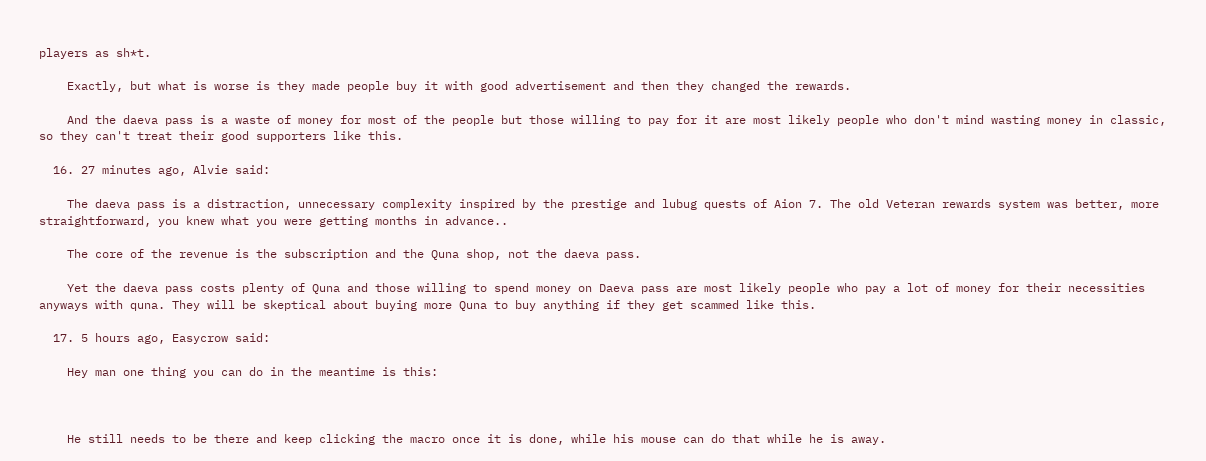players as sh*t.

    Exactly, but what is worse is they made people buy it with good advertisement and then they changed the rewards.

    And the daeva pass is a waste of money for most of the people but those willing to pay for it are most likely people who don't mind wasting money in classic, so they can't treat their good supporters like this.

  16. 27 minutes ago, Alvie said:

    The daeva pass is a distraction, unnecessary complexity inspired by the prestige and lubug quests of Aion 7. The old Veteran rewards system was better, more straightforward, you knew what you were getting months in advance..

    The core of the revenue is the subscription and the Quna shop, not the daeva pass.

    Yet the daeva pass costs plenty of Quna and those willing to spend money on Daeva pass are most likely people who pay a lot of money for their necessities anyways with quna. They will be skeptical about buying more Quna to buy anything if they get scammed like this.

  17. 5 hours ago, Easycrow said:

    Hey man one thing you can do in the meantime is this:



    He still needs to be there and keep clicking the macro once it is done, while his mouse can do that while he is away.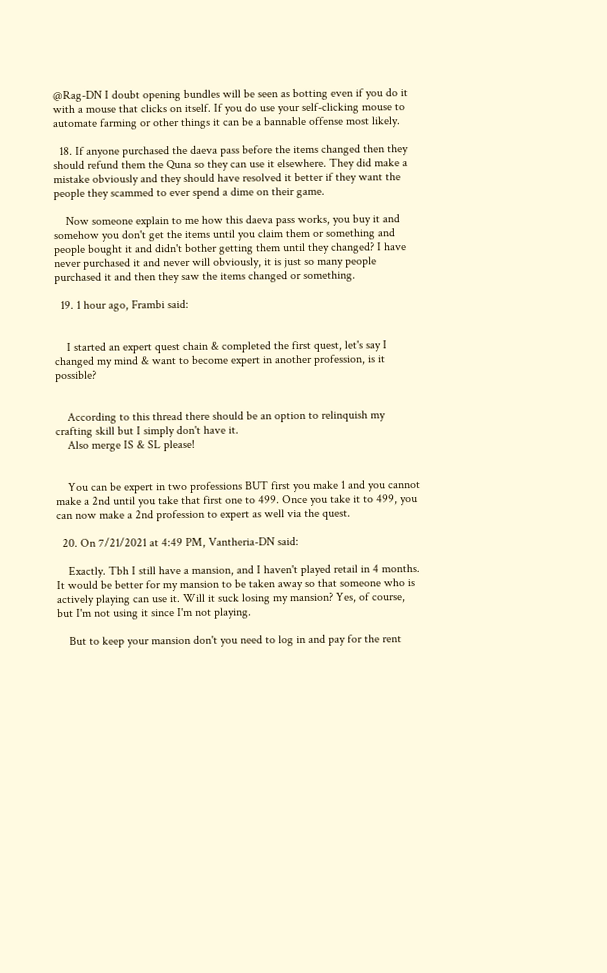@Rag-DN I doubt opening bundles will be seen as botting even if you do it with a mouse that clicks on itself. If you do use your self-clicking mouse to automate farming or other things it can be a bannable offense most likely.

  18. If anyone purchased the daeva pass before the items changed then they should refund them the Quna so they can use it elsewhere. They did make a mistake obviously and they should have resolved it better if they want the people they scammed to ever spend a dime on their game.

    Now someone explain to me how this daeva pass works, you buy it and somehow you don't get the items until you claim them or something and people bought it and didn't bother getting them until they changed? I have never purchased it and never will obviously, it is just so many people purchased it and then they saw the items changed or something.

  19. 1 hour ago, Frambi said:


    I started an expert quest chain & completed the first quest, let's say I changed my mind & want to become expert in another profession, is it possible?


    According to this thread there should be an option to relinquish my crafting skill but I simply don't have it.
    Also merge IS & SL please!


    You can be expert in two professions BUT first you make 1 and you cannot make a 2nd until you take that first one to 499. Once you take it to 499, you can now make a 2nd profession to expert as well via the quest.

  20. On 7/21/2021 at 4:49 PM, Vantheria-DN said:

    Exactly. Tbh I still have a mansion, and I haven't played retail in 4 months. It would be better for my mansion to be taken away so that someone who is actively playing can use it. Will it suck losing my mansion? Yes, of course, but I'm not using it since I'm not playing.

    But to keep your mansion don't you need to log in and pay for the rent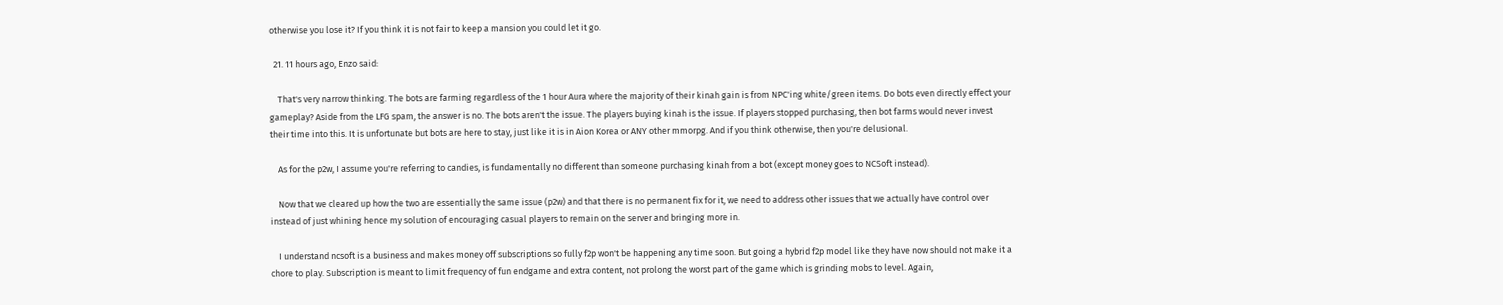otherwise you lose it? If you think it is not fair to keep a mansion you could let it go.

  21. 11 hours ago, Enzo said:

    That's very narrow thinking. The bots are farming regardless of the 1 hour Aura where the majority of their kinah gain is from NPC'ing white/green items. Do bots even directly effect your gameplay? Aside from the LFG spam, the answer is no. The bots aren't the issue. The players buying kinah is the issue. If players stopped purchasing, then bot farms would never invest their time into this. It is unfortunate but bots are here to stay, just like it is in Aion Korea or ANY other mmorpg. And if you think otherwise, then you're delusional.

    As for the p2w, I assume you're referring to candies, is fundamentally no different than someone purchasing kinah from a bot (except money goes to NCSoft instead).

    Now that we cleared up how the two are essentially the same issue (p2w) and that there is no permanent fix for it, we need to address other issues that we actually have control over instead of just whining hence my solution of encouraging casual players to remain on the server and bringing more in.

    I understand ncsoft is a business and makes money off subscriptions so fully f2p won't be happening any time soon. But going a hybrid f2p model like they have now should not make it a chore to play. Subscription is meant to limit frequency of fun endgame and extra content, not prolong the worst part of the game which is grinding mobs to level. Again,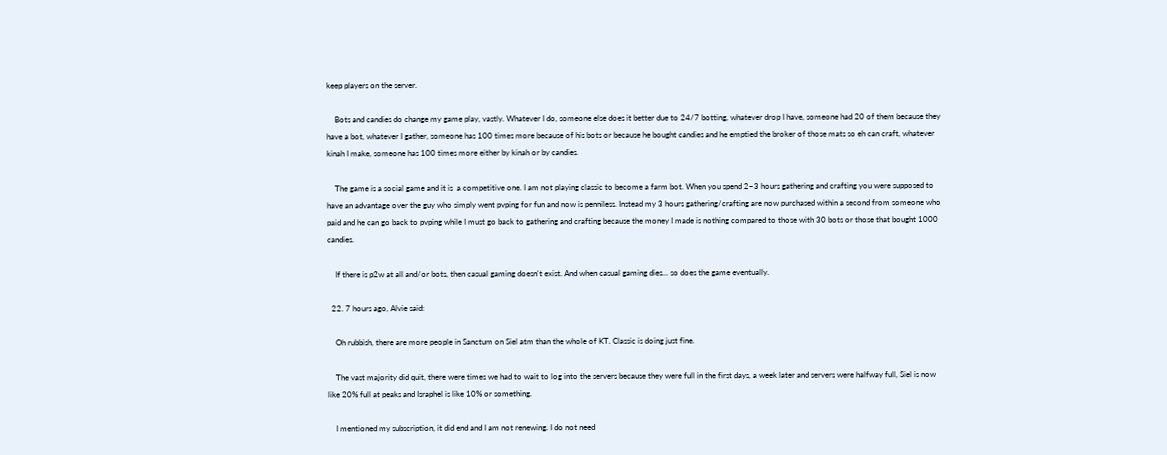keep players on the server.

    Bots and candies do change my game play, vastly. Whatever I do, someone else does it better due to 24/7 botting, whatever drop I have, someone had 20 of them because they have a bot, whatever I gather, someone has 100 times more because of his bots or because he bought candies and he emptied the broker of those mats so eh can craft, whatever kinah I make, someone has 100 times more either by kinah or by candies.

    The game is a social game and it is  a competitive one. I am not playing classic to become a farm bot. When you spend 2~3 hours gathering and crafting you were supposed to have an advantage over the guy who simply went pvping for fun and now is penniless. Instead my 3 hours gathering/crafting are now purchased within a second from someone who paid and he can go back to pvping while I must go back to gathering and crafting because the money I made is nothing compared to those with 30 bots or those that bought 1000 candies.

    If there is p2w at all and/or bots, then casual gaming doesn't exist. And when casual gaming dies... so does the game eventually.

  22. 7 hours ago, Alvie said:

    Oh rubbish, there are more people in Sanctum on Siel atm than the whole of KT. Classic is doing just fine.

    The vast majority did quit, there were times we had to wait to log into the servers because they were full in the first days, a week later and servers were halfway full, Siel is now like 20% full at peaks and Israphel is like 10% or something.

    I mentioned my subscription, it did end and I am not renewing. I do not need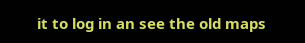it to log in an see the old maps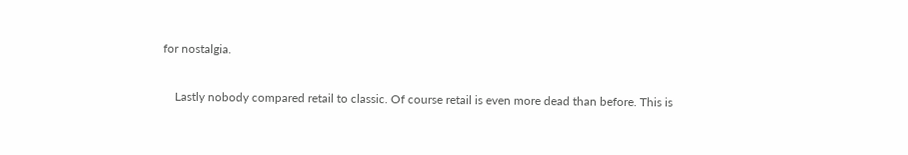for nostalgia.

    Lastly nobody compared retail to classic. Of course retail is even more dead than before. This is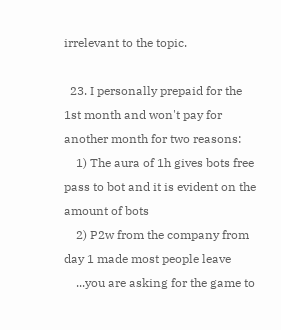irrelevant to the topic.

  23. I personally prepaid for the 1st month and won't pay for another month for two reasons:
    1) The aura of 1h gives bots free pass to bot and it is evident on the amount of bots
    2) P2w from the company from day 1 made most people leave
    ...you are asking for the game to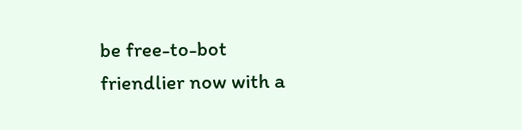be free-to-bot friendlier now with a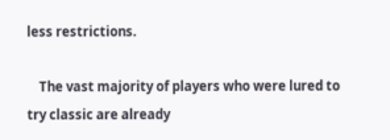less restrictions.

    The vast majority of players who were lured to try classic are already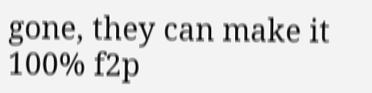gone, they can make it 100% f2p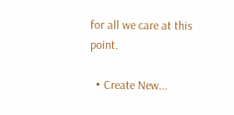for all we care at this point.

  • Create New...